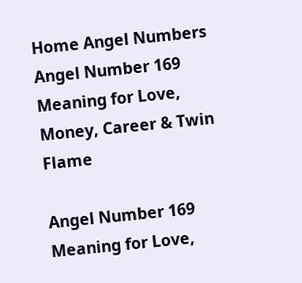Home Angel Numbers Angel Number 169 Meaning for Love, Money, Career & Twin Flame

Angel Number 169 Meaning for Love,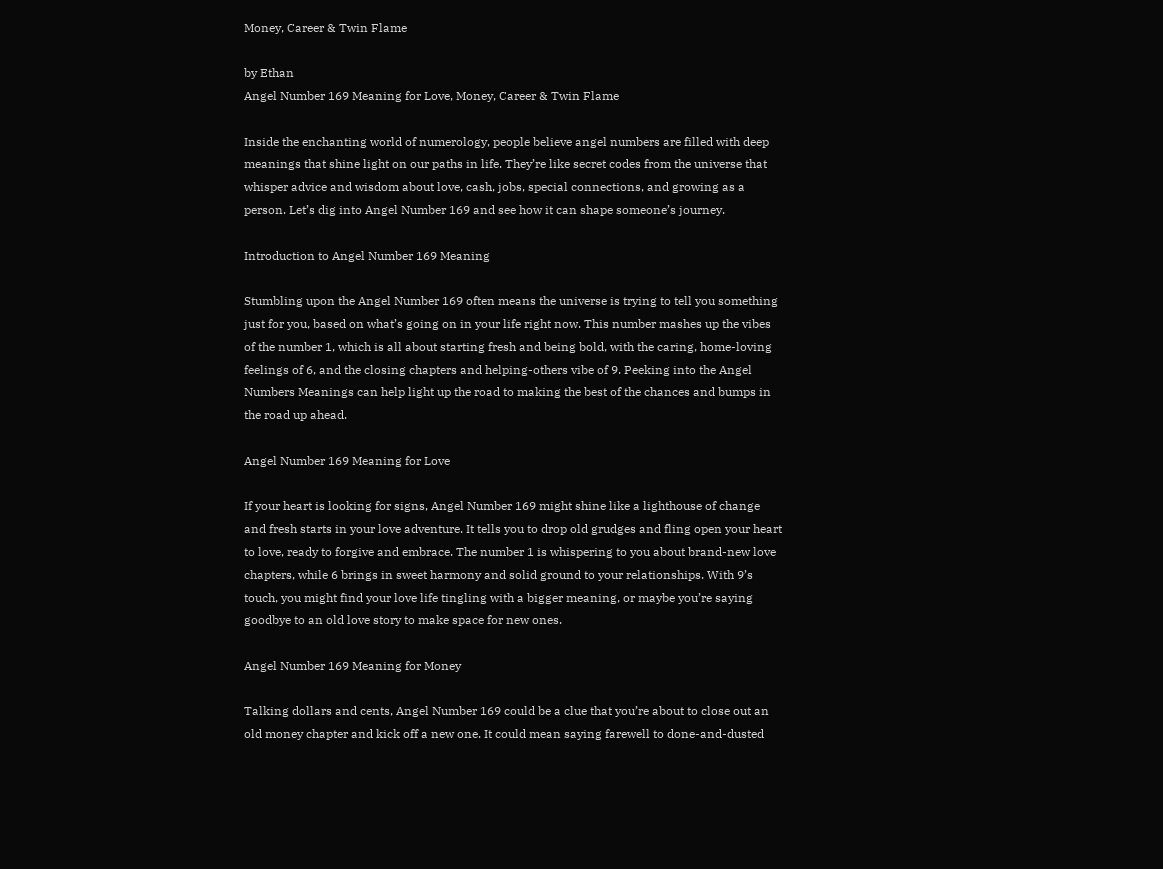Money, Career & Twin Flame

by Ethan
Angel Number 169 Meaning for Love, Money, Career & Twin Flame

Inside the enchanting world of numerology, people believe angel numbers are filled with deep meanings that shine light on our paths in life. They’re like secret codes from the universe that whisper advice and wisdom about love, cash, jobs, special connections, and growing as a person. Let’s dig into Angel Number 169 and see how it can shape someone’s journey.

Introduction to Angel Number 169 Meaning

Stumbling upon the Angel Number 169 often means the universe is trying to tell you something just for you, based on what’s going on in your life right now. This number mashes up the vibes of the number 1, which is all about starting fresh and being bold, with the caring, home-loving feelings of 6, and the closing chapters and helping-others vibe of 9. Peeking into the Angel Numbers Meanings can help light up the road to making the best of the chances and bumps in the road up ahead.

Angel Number 169 Meaning for Love

If your heart is looking for signs, Angel Number 169 might shine like a lighthouse of change and fresh starts in your love adventure. It tells you to drop old grudges and fling open your heart to love, ready to forgive and embrace. The number 1 is whispering to you about brand-new love chapters, while 6 brings in sweet harmony and solid ground to your relationships. With 9’s touch, you might find your love life tingling with a bigger meaning, or maybe you’re saying goodbye to an old love story to make space for new ones.

Angel Number 169 Meaning for Money

Talking dollars and cents, Angel Number 169 could be a clue that you’re about to close out an old money chapter and kick off a new one. It could mean saying farewell to done-and-dusted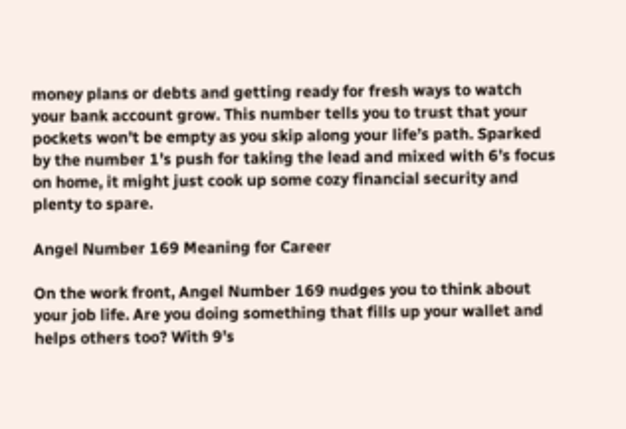money plans or debts and getting ready for fresh ways to watch your bank account grow. This number tells you to trust that your pockets won’t be empty as you skip along your life’s path. Sparked by the number 1’s push for taking the lead and mixed with 6’s focus on home, it might just cook up some cozy financial security and plenty to spare.

Angel Number 169 Meaning for Career

On the work front, Angel Number 169 nudges you to think about your job life. Are you doing something that fills up your wallet and helps others too? With 9’s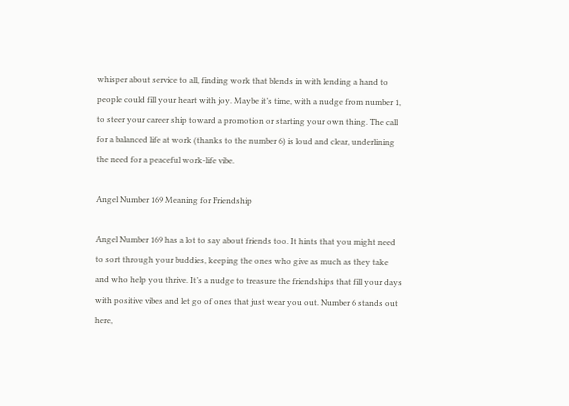whisper about service to all, finding work that blends in with lending a hand to people could fill your heart with joy. Maybe it’s time, with a nudge from number 1, to steer your career ship toward a promotion or starting your own thing. The call for a balanced life at work (thanks to the number 6) is loud and clear, underlining the need for a peaceful work-life vibe.

Angel Number 169 Meaning for Friendship

Angel Number 169 has a lot to say about friends too. It hints that you might need to sort through your buddies, keeping the ones who give as much as they take and who help you thrive. It’s a nudge to treasure the friendships that fill your days with positive vibes and let go of ones that just wear you out. Number 6 stands out here,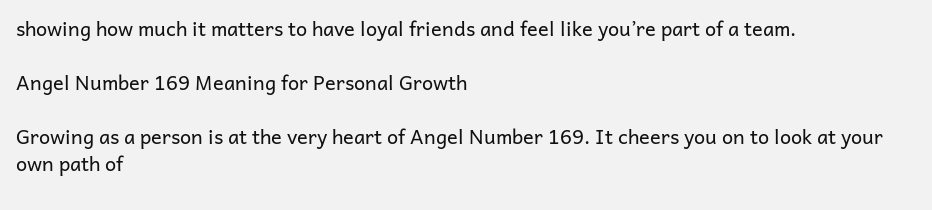showing how much it matters to have loyal friends and feel like you’re part of a team.

Angel Number 169 Meaning for Personal Growth

Growing as a person is at the very heart of Angel Number 169. It cheers you on to look at your own path of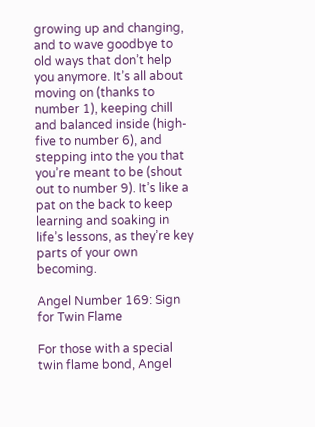growing up and changing, and to wave goodbye to old ways that don’t help you anymore. It’s all about moving on (thanks to number 1), keeping chill and balanced inside (high-five to number 6), and stepping into the you that you’re meant to be (shout out to number 9). It’s like a pat on the back to keep learning and soaking in life’s lessons, as they’re key parts of your own becoming.

Angel Number 169: Sign for Twin Flame

For those with a special twin flame bond, Angel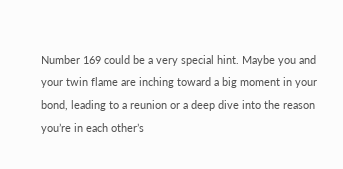Number 169 could be a very special hint. Maybe you and your twin flame are inching toward a big moment in your bond, leading to a reunion or a deep dive into the reason you’re in each other’s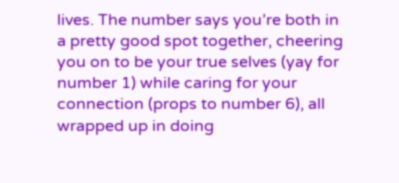lives. The number says you’re both in a pretty good spot together, cheering you on to be your true selves (yay for number 1) while caring for your connection (props to number 6), all wrapped up in doing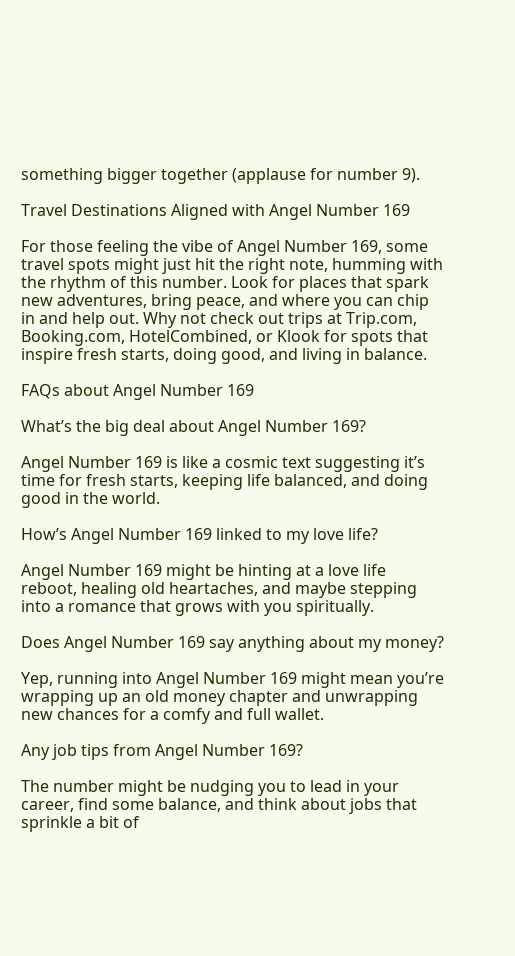something bigger together (applause for number 9).

Travel Destinations Aligned with Angel Number 169

For those feeling the vibe of Angel Number 169, some travel spots might just hit the right note, humming with the rhythm of this number. Look for places that spark new adventures, bring peace, and where you can chip in and help out. Why not check out trips at Trip.com, Booking.com, HotelCombined, or Klook for spots that inspire fresh starts, doing good, and living in balance.

FAQs about Angel Number 169

What’s the big deal about Angel Number 169?

Angel Number 169 is like a cosmic text suggesting it’s time for fresh starts, keeping life balanced, and doing good in the world.

How’s Angel Number 169 linked to my love life?

Angel Number 169 might be hinting at a love life reboot, healing old heartaches, and maybe stepping into a romance that grows with you spiritually.

Does Angel Number 169 say anything about my money?

Yep, running into Angel Number 169 might mean you’re wrapping up an old money chapter and unwrapping new chances for a comfy and full wallet.

Any job tips from Angel Number 169?

The number might be nudging you to lead in your career, find some balance, and think about jobs that sprinkle a bit of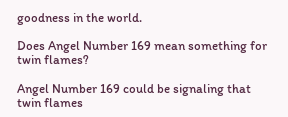goodness in the world.

Does Angel Number 169 mean something for twin flames?

Angel Number 169 could be signaling that twin flames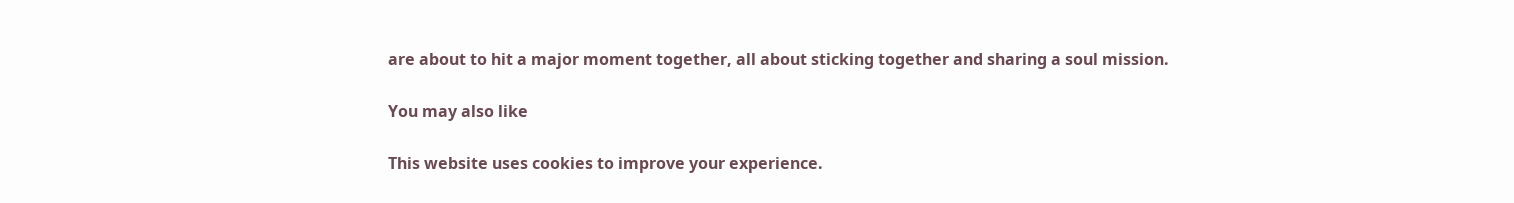are about to hit a major moment together, all about sticking together and sharing a soul mission.

You may also like

This website uses cookies to improve your experience.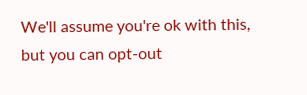We'll assume you're ok with this, but you can opt-out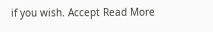if you wish. Accept Read More